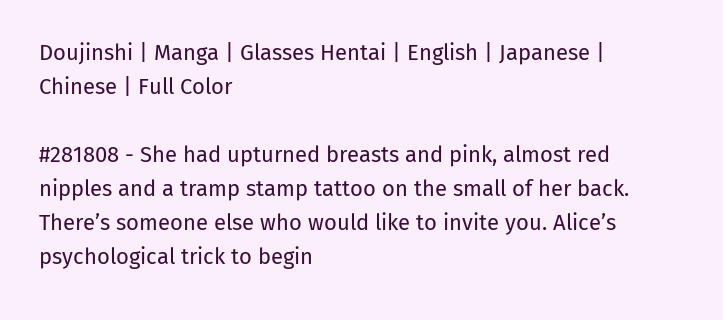Doujinshi | Manga | Glasses Hentai | English | Japanese | Chinese | Full Color

#281808 - She had upturned breasts and pink, almost red nipples and a tramp stamp tattoo on the small of her back. There’s someone else who would like to invite you. Alice’s psychological trick to begin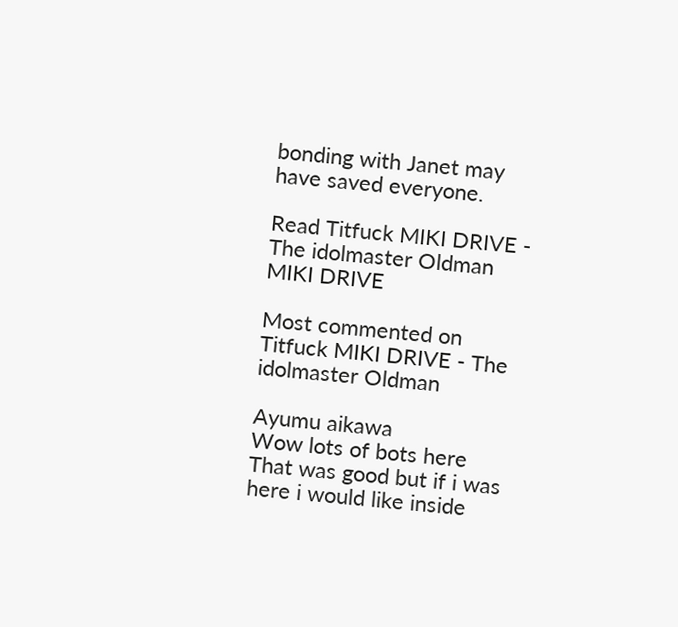bonding with Janet may have saved everyone.

Read Titfuck MIKI DRIVE - The idolmaster Oldman MIKI DRIVE

Most commented on Titfuck MIKI DRIVE - The idolmaster Oldman

Ayumu aikawa
Wow lots of bots here
That was good but if i was here i would like inside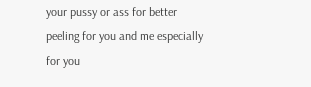your pussy or ass for better peeling for you and me especially for you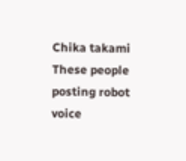Chika takami
These people posting robot voice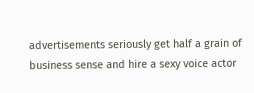advertisements seriously get half a grain of business sense and hire a sexy voice actor